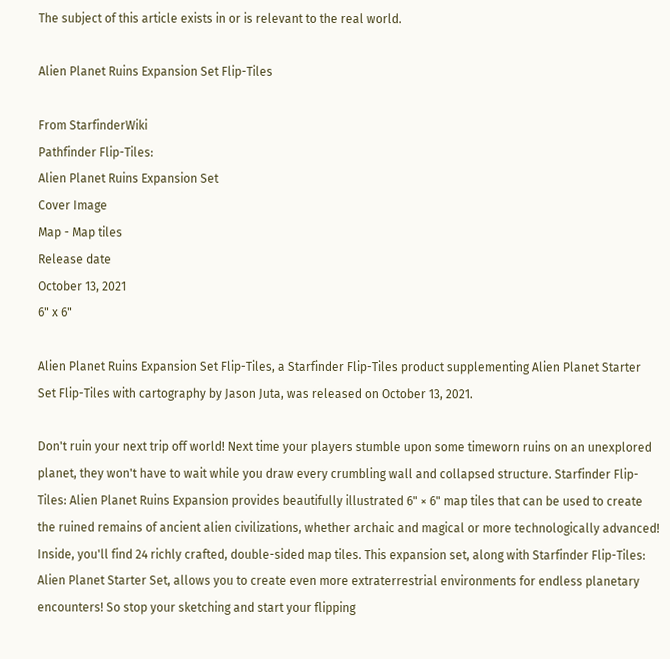The subject of this article exists in or is relevant to the real world.

Alien Planet Ruins Expansion Set Flip-Tiles

From StarfinderWiki
Pathfinder Flip-Tiles:
Alien Planet Ruins Expansion Set
Cover Image
Map - Map tiles
Release date
October 13, 2021
6" x 6"

Alien Planet Ruins Expansion Set Flip-Tiles, a Starfinder Flip-Tiles product supplementing Alien Planet Starter Set Flip-Tiles with cartography by Jason Juta, was released on October 13, 2021.

Don't ruin your next trip off world! Next time your players stumble upon some timeworn ruins on an unexplored planet, they won't have to wait while you draw every crumbling wall and collapsed structure. Starfinder Flip-Tiles: Alien Planet Ruins Expansion provides beautifully illustrated 6" × 6" map tiles that can be used to create the ruined remains of ancient alien civilizations, whether archaic and magical or more technologically advanced! Inside, you'll find 24 richly crafted, double-sided map tiles. This expansion set, along with Starfinder Flip-Tiles: Alien Planet Starter Set, allows you to create even more extraterrestrial environments for endless planetary encounters! So stop your sketching and start your flipping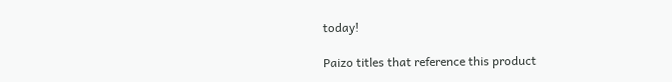today!

Paizo titles that reference this product